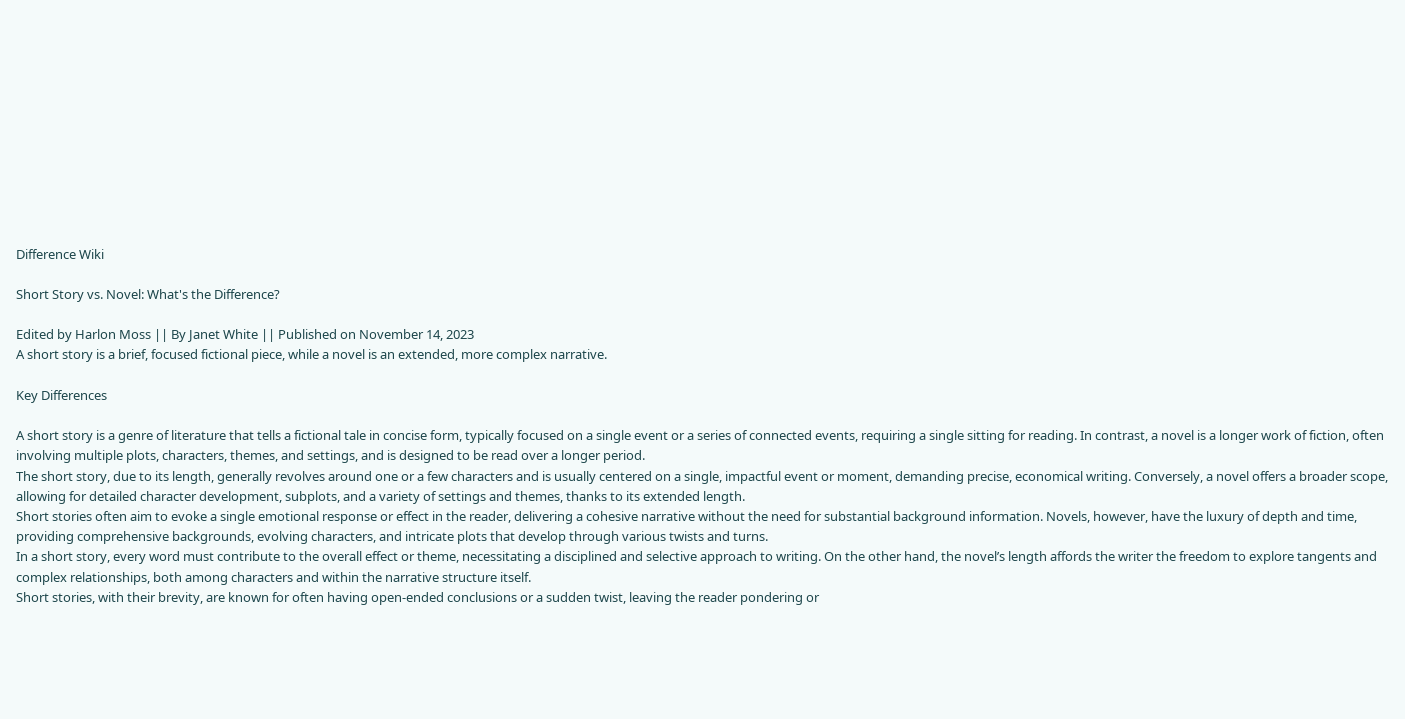Difference Wiki

Short Story vs. Novel: What's the Difference?

Edited by Harlon Moss || By Janet White || Published on November 14, 2023
A short story is a brief, focused fictional piece, while a novel is an extended, more complex narrative.

Key Differences

A short story is a genre of literature that tells a fictional tale in concise form, typically focused on a single event or a series of connected events, requiring a single sitting for reading. In contrast, a novel is a longer work of fiction, often involving multiple plots, characters, themes, and settings, and is designed to be read over a longer period.
The short story, due to its length, generally revolves around one or a few characters and is usually centered on a single, impactful event or moment, demanding precise, economical writing. Conversely, a novel offers a broader scope, allowing for detailed character development, subplots, and a variety of settings and themes, thanks to its extended length.
Short stories often aim to evoke a single emotional response or effect in the reader, delivering a cohesive narrative without the need for substantial background information. Novels, however, have the luxury of depth and time, providing comprehensive backgrounds, evolving characters, and intricate plots that develop through various twists and turns.
In a short story, every word must contribute to the overall effect or theme, necessitating a disciplined and selective approach to writing. On the other hand, the novel’s length affords the writer the freedom to explore tangents and complex relationships, both among characters and within the narrative structure itself.
Short stories, with their brevity, are known for often having open-ended conclusions or a sudden twist, leaving the reader pondering or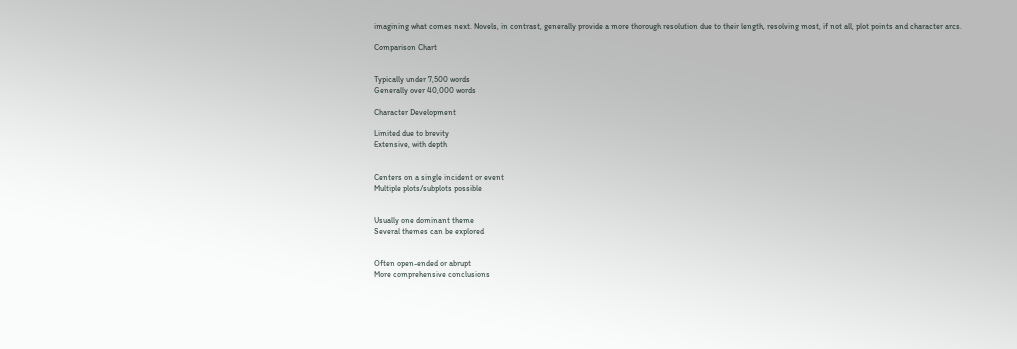imagining what comes next. Novels, in contrast, generally provide a more thorough resolution due to their length, resolving most, if not all, plot points and character arcs.

Comparison Chart


Typically under 7,500 words
Generally over 40,000 words

Character Development

Limited due to brevity
Extensive, with depth


Centers on a single incident or event
Multiple plots/subplots possible


Usually one dominant theme
Several themes can be explored


Often open-ended or abrupt
More comprehensive conclusions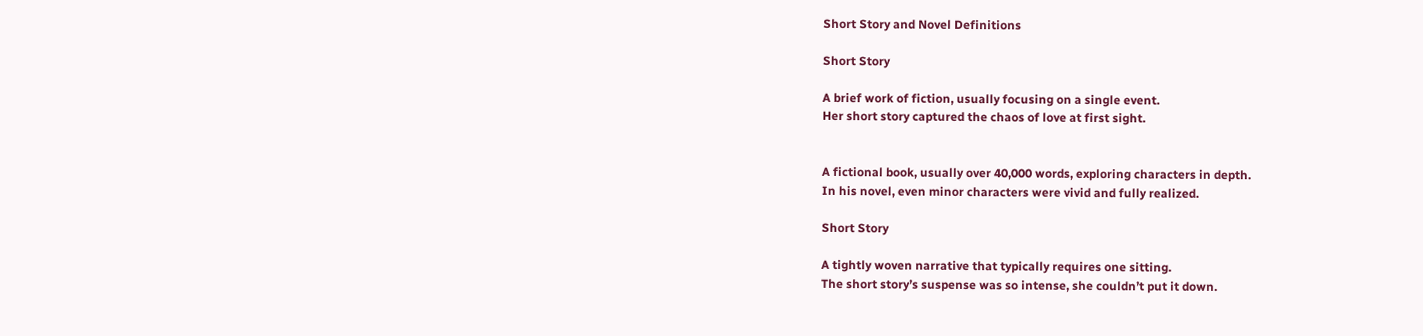Short Story and Novel Definitions

Short Story

A brief work of fiction, usually focusing on a single event.
Her short story captured the chaos of love at first sight.


A fictional book, usually over 40,000 words, exploring characters in depth.
In his novel, even minor characters were vivid and fully realized.

Short Story

A tightly woven narrative that typically requires one sitting.
The short story’s suspense was so intense, she couldn’t put it down.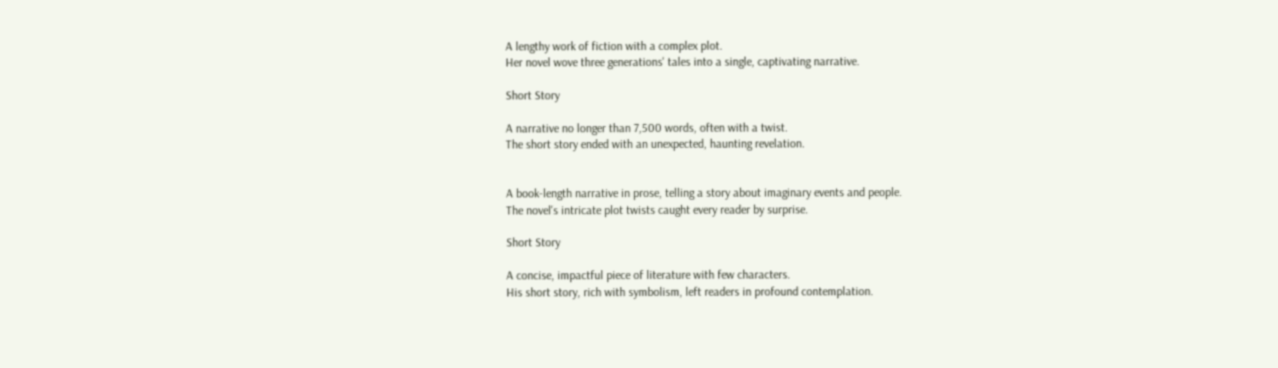A lengthy work of fiction with a complex plot.
Her novel wove three generations' tales into a single, captivating narrative.

Short Story

A narrative no longer than 7,500 words, often with a twist.
The short story ended with an unexpected, haunting revelation.


A book-length narrative in prose, telling a story about imaginary events and people.
The novel's intricate plot twists caught every reader by surprise.

Short Story

A concise, impactful piece of literature with few characters.
His short story, rich with symbolism, left readers in profound contemplation.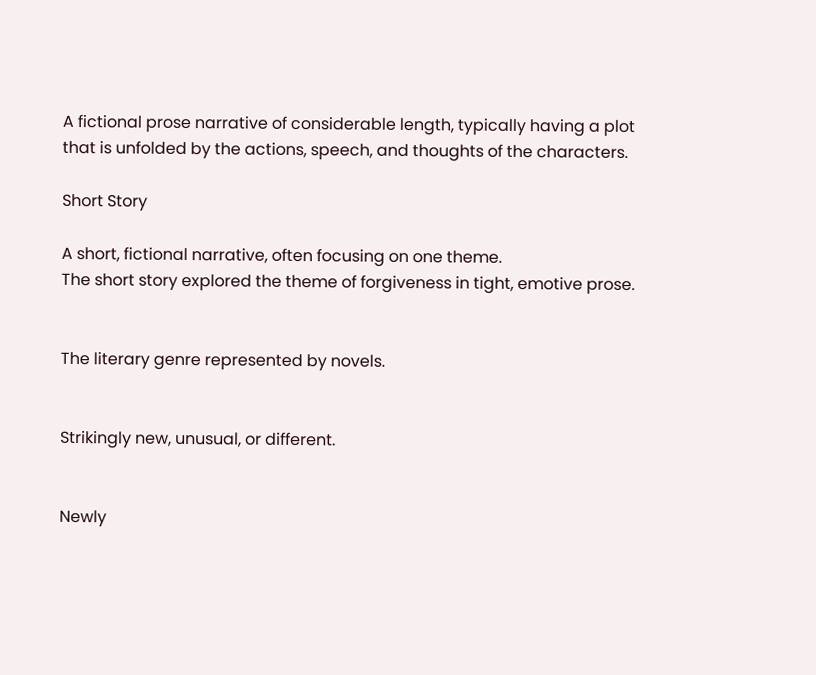A fictional prose narrative of considerable length, typically having a plot that is unfolded by the actions, speech, and thoughts of the characters.

Short Story

A short, fictional narrative, often focusing on one theme.
The short story explored the theme of forgiveness in tight, emotive prose.


The literary genre represented by novels.


Strikingly new, unusual, or different.


Newly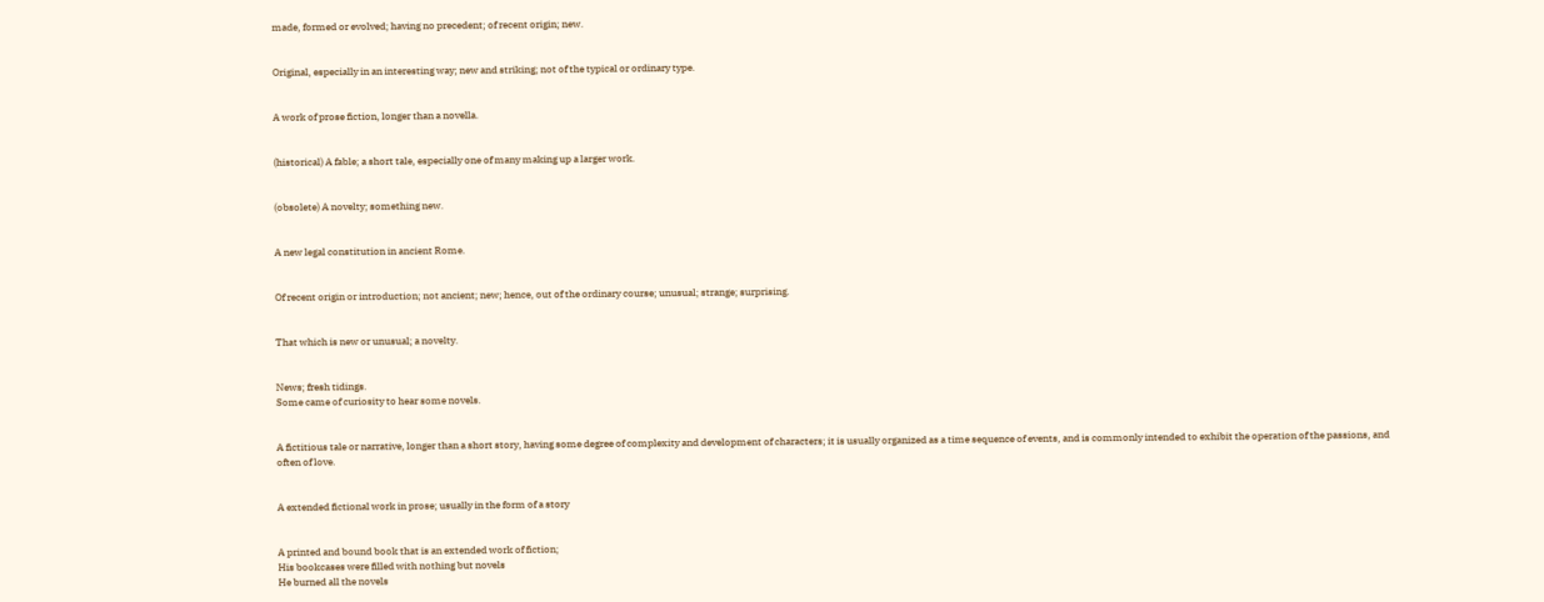made, formed or evolved; having no precedent; of recent origin; new.


Original, especially in an interesting way; new and striking; not of the typical or ordinary type.


A work of prose fiction, longer than a novella.


(historical) A fable; a short tale, especially one of many making up a larger work.


(obsolete) A novelty; something new.


A new legal constitution in ancient Rome.


Of recent origin or introduction; not ancient; new; hence, out of the ordinary course; unusual; strange; surprising.


That which is new or unusual; a novelty.


News; fresh tidings.
Some came of curiosity to hear some novels.


A fictitious tale or narrative, longer than a short story, having some degree of complexity and development of characters; it is usually organized as a time sequence of events, and is commonly intended to exhibit the operation of the passions, and often of love.


A extended fictional work in prose; usually in the form of a story


A printed and bound book that is an extended work of fiction;
His bookcases were filled with nothing but novels
He burned all the novels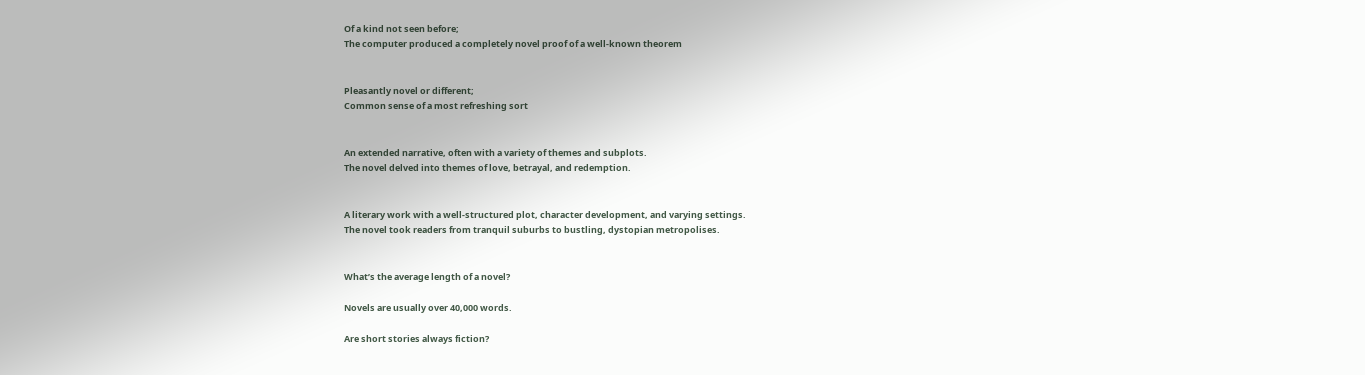Of a kind not seen before;
The computer produced a completely novel proof of a well-known theorem


Pleasantly novel or different;
Common sense of a most refreshing sort


An extended narrative, often with a variety of themes and subplots.
The novel delved into themes of love, betrayal, and redemption.


A literary work with a well-structured plot, character development, and varying settings.
The novel took readers from tranquil suburbs to bustling, dystopian metropolises.


What’s the average length of a novel?

Novels are usually over 40,000 words.

Are short stories always fiction?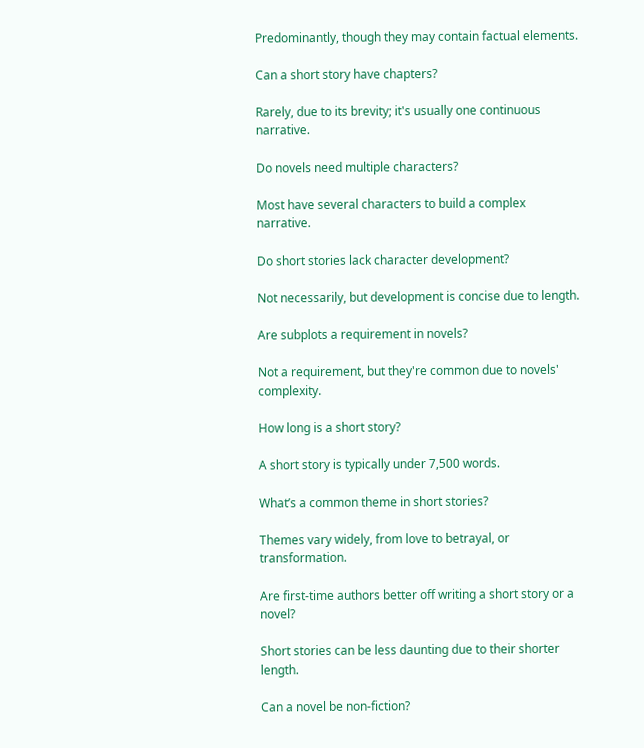Predominantly, though they may contain factual elements.

Can a short story have chapters?

Rarely, due to its brevity; it's usually one continuous narrative.

Do novels need multiple characters?

Most have several characters to build a complex narrative.

Do short stories lack character development?

Not necessarily, but development is concise due to length.

Are subplots a requirement in novels?

Not a requirement, but they're common due to novels' complexity.

How long is a short story?

A short story is typically under 7,500 words.

What’s a common theme in short stories?

Themes vary widely, from love to betrayal, or transformation.

Are first-time authors better off writing a short story or a novel?

Short stories can be less daunting due to their shorter length.

Can a novel be non-fiction?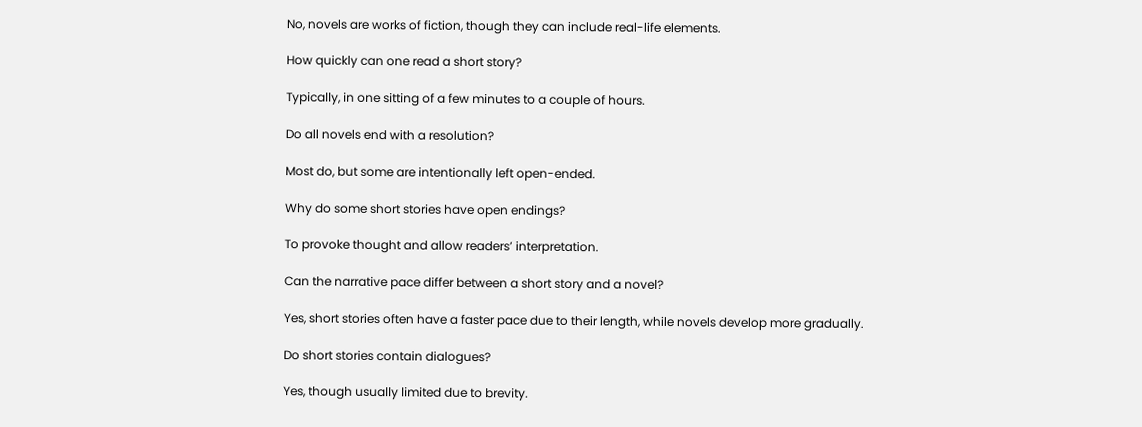No, novels are works of fiction, though they can include real-life elements.

How quickly can one read a short story?

Typically, in one sitting of a few minutes to a couple of hours.

Do all novels end with a resolution?

Most do, but some are intentionally left open-ended.

Why do some short stories have open endings?

To provoke thought and allow readers’ interpretation.

Can the narrative pace differ between a short story and a novel?

Yes, short stories often have a faster pace due to their length, while novels develop more gradually.

Do short stories contain dialogues?

Yes, though usually limited due to brevity.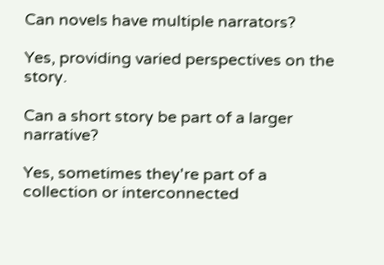Can novels have multiple narrators?

Yes, providing varied perspectives on the story.

Can a short story be part of a larger narrative?

Yes, sometimes they're part of a collection or interconnected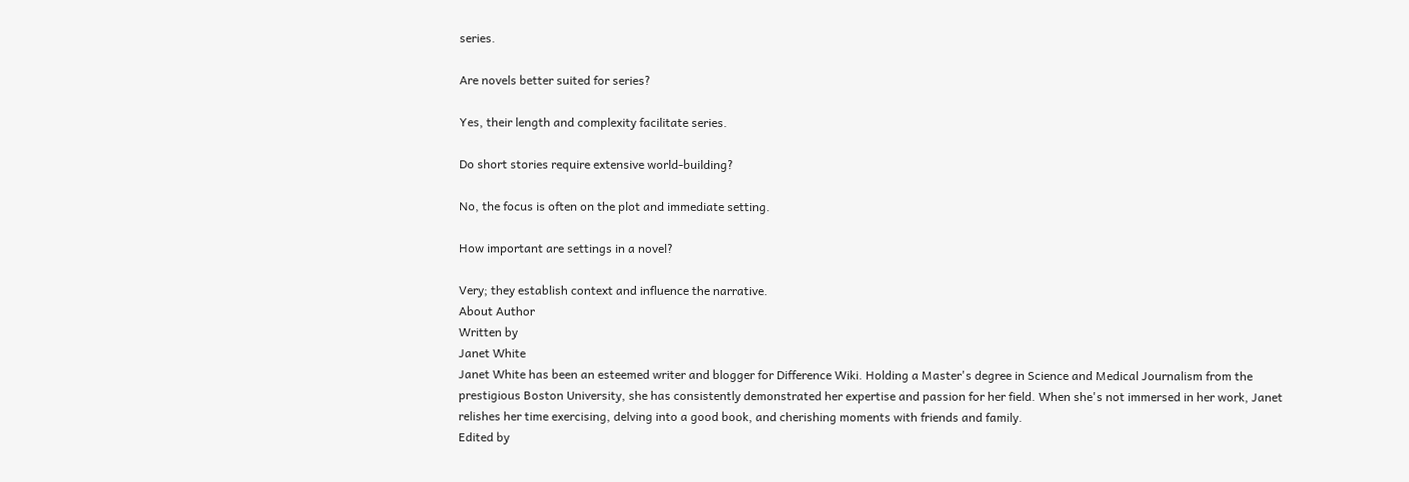series.

Are novels better suited for series?

Yes, their length and complexity facilitate series.

Do short stories require extensive world-building?

No, the focus is often on the plot and immediate setting.

How important are settings in a novel?

Very; they establish context and influence the narrative.
About Author
Written by
Janet White
Janet White has been an esteemed writer and blogger for Difference Wiki. Holding a Master's degree in Science and Medical Journalism from the prestigious Boston University, she has consistently demonstrated her expertise and passion for her field. When she's not immersed in her work, Janet relishes her time exercising, delving into a good book, and cherishing moments with friends and family.
Edited by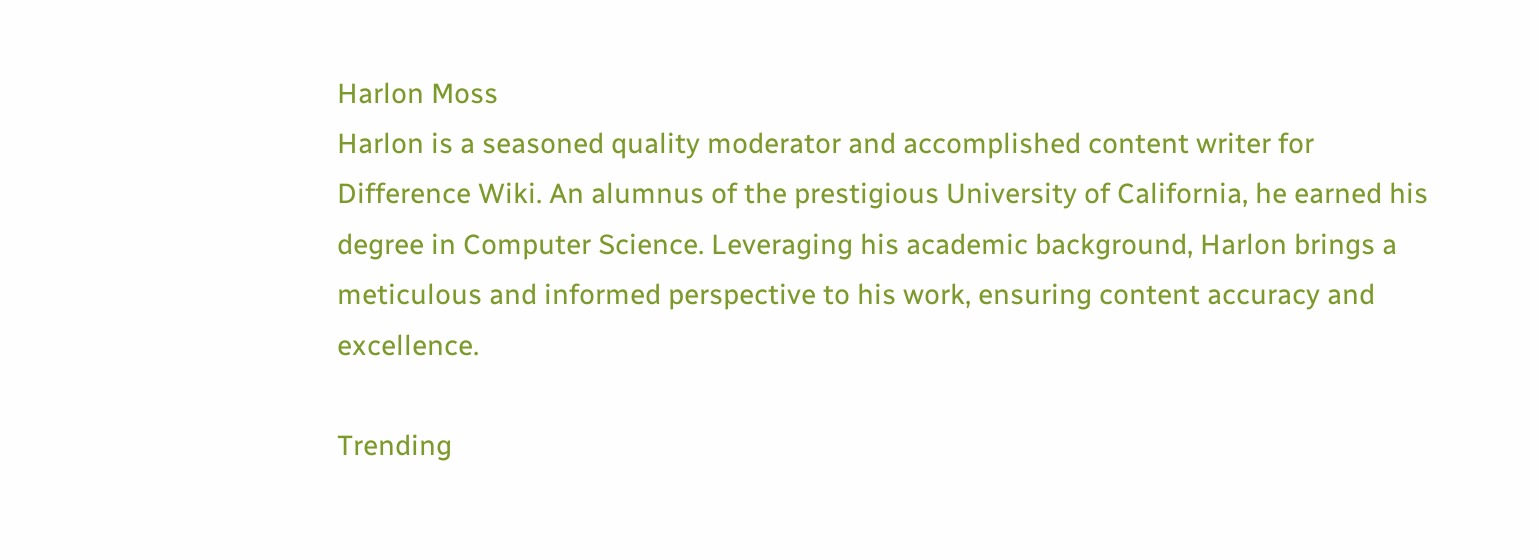Harlon Moss
Harlon is a seasoned quality moderator and accomplished content writer for Difference Wiki. An alumnus of the prestigious University of California, he earned his degree in Computer Science. Leveraging his academic background, Harlon brings a meticulous and informed perspective to his work, ensuring content accuracy and excellence.

Trending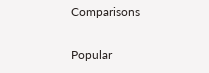Comparisons

Popular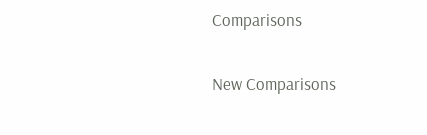Comparisons

New Comparisons